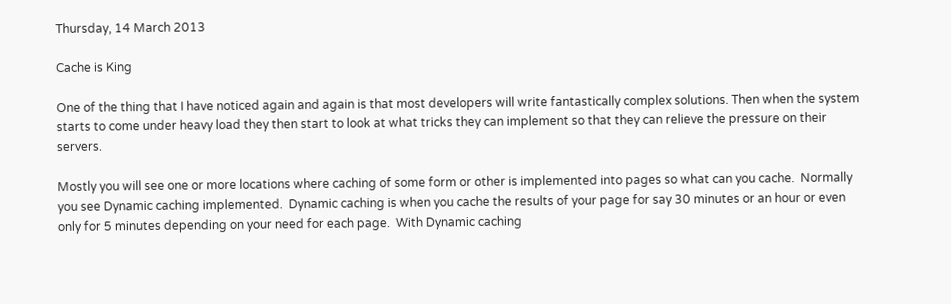Thursday, 14 March 2013

Cache is King

One of the thing that I have noticed again and again is that most developers will write fantastically complex solutions. Then when the system starts to come under heavy load they then start to look at what tricks they can implement so that they can relieve the pressure on their servers.

Mostly you will see one or more locations where caching of some form or other is implemented into pages so what can you cache.  Normally you see Dynamic caching implemented.  Dynamic caching is when you cache the results of your page for say 30 minutes or an hour or even only for 5 minutes depending on your need for each page.  With Dynamic caching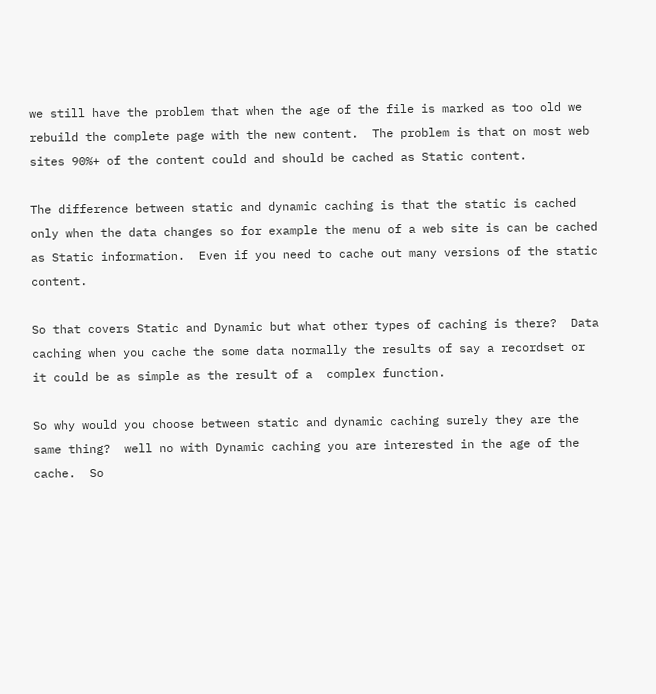we still have the problem that when the age of the file is marked as too old we rebuild the complete page with the new content.  The problem is that on most web sites 90%+ of the content could and should be cached as Static content.

The difference between static and dynamic caching is that the static is cached only when the data changes so for example the menu of a web site is can be cached as Static information.  Even if you need to cache out many versions of the static content.

So that covers Static and Dynamic but what other types of caching is there?  Data caching when you cache the some data normally the results of say a recordset or it could be as simple as the result of a  complex function.

So why would you choose between static and dynamic caching surely they are the same thing?  well no with Dynamic caching you are interested in the age of the cache.  So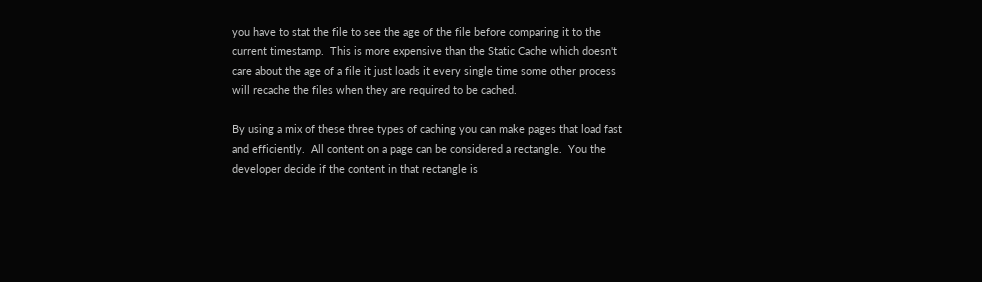you have to stat the file to see the age of the file before comparing it to the current timestamp.  This is more expensive than the Static Cache which doesn't care about the age of a file it just loads it every single time some other process will recache the files when they are required to be cached.

By using a mix of these three types of caching you can make pages that load fast and efficiently.  All content on a page can be considered a rectangle.  You the developer decide if the content in that rectangle is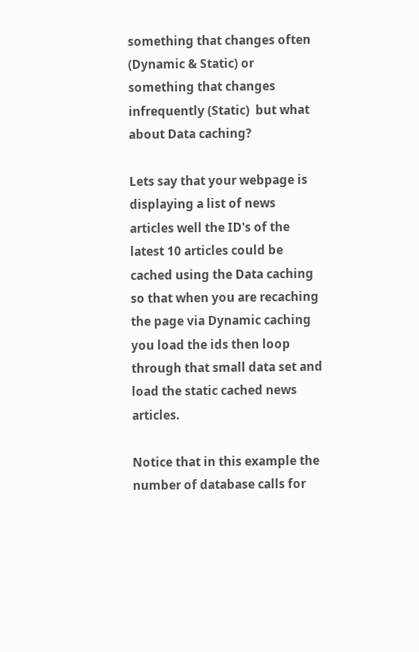something that changes often (Dynamic & Static) or something that changes infrequently (Static)  but what about Data caching?

Lets say that your webpage is displaying a list of news articles well the ID's of the latest 10 articles could be cached using the Data caching so that when you are recaching the page via Dynamic caching you load the ids then loop through that small data set and load the static cached news articles.

Notice that in this example the number of database calls for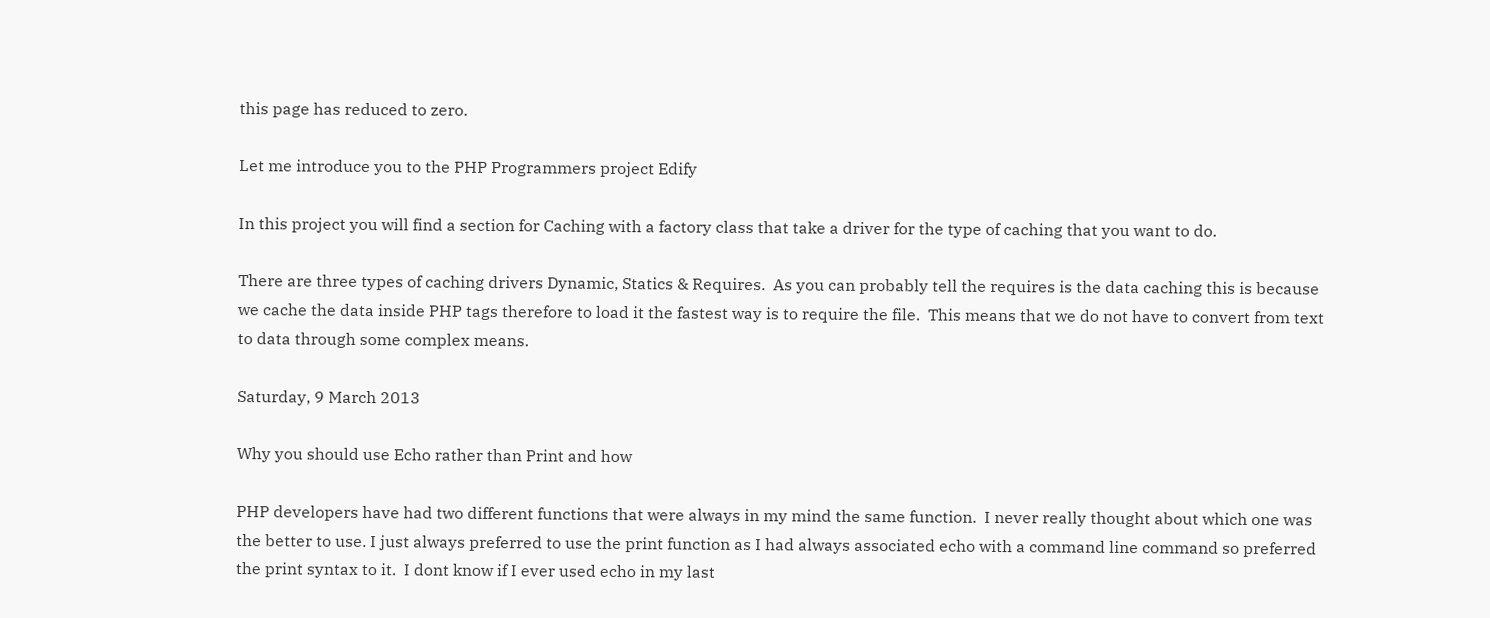this page has reduced to zero.

Let me introduce you to the PHP Programmers project Edify

In this project you will find a section for Caching with a factory class that take a driver for the type of caching that you want to do.

There are three types of caching drivers Dynamic, Statics & Requires.  As you can probably tell the requires is the data caching this is because we cache the data inside PHP tags therefore to load it the fastest way is to require the file.  This means that we do not have to convert from text to data through some complex means.

Saturday, 9 March 2013

Why you should use Echo rather than Print and how

PHP developers have had two different functions that were always in my mind the same function.  I never really thought about which one was the better to use. I just always preferred to use the print function as I had always associated echo with a command line command so preferred the print syntax to it.  I dont know if I ever used echo in my last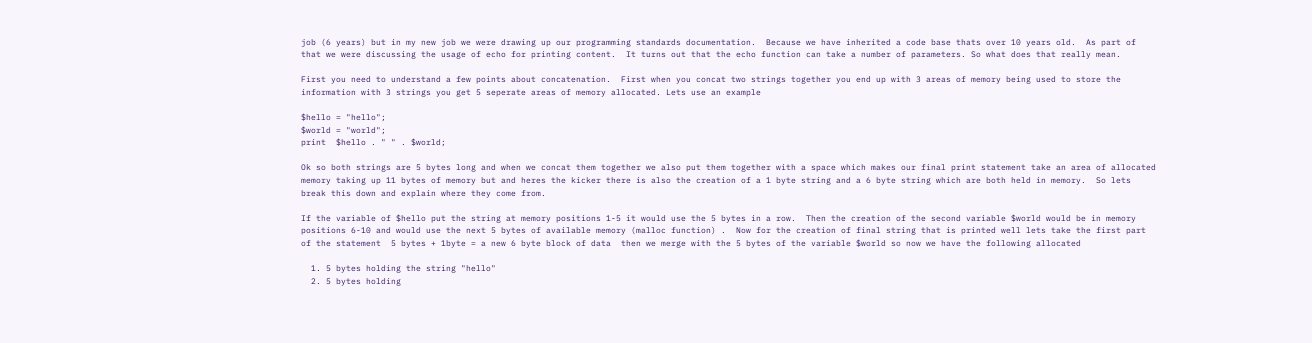job (6 years) but in my new job we were drawing up our programming standards documentation.  Because we have inherited a code base thats over 10 years old.  As part of that we were discussing the usage of echo for printing content.  It turns out that the echo function can take a number of parameters. So what does that really mean.

First you need to understand a few points about concatenation.  First when you concat two strings together you end up with 3 areas of memory being used to store the information with 3 strings you get 5 seperate areas of memory allocated. Lets use an example

$hello = "hello";
$world = "world";
print  $hello . " " . $world;

Ok so both strings are 5 bytes long and when we concat them together we also put them together with a space which makes our final print statement take an area of allocated memory taking up 11 bytes of memory but and heres the kicker there is also the creation of a 1 byte string and a 6 byte string which are both held in memory.  So lets break this down and explain where they come from.

If the variable of $hello put the string at memory positions 1-5 it would use the 5 bytes in a row.  Then the creation of the second variable $world would be in memory positions 6-10 and would use the next 5 bytes of available memory (malloc function) .  Now for the creation of final string that is printed well lets take the first part of the statement  5 bytes + 1byte = a new 6 byte block of data  then we merge with the 5 bytes of the variable $world so now we have the following allocated

  1. 5 bytes holding the string "hello"
  2. 5 bytes holding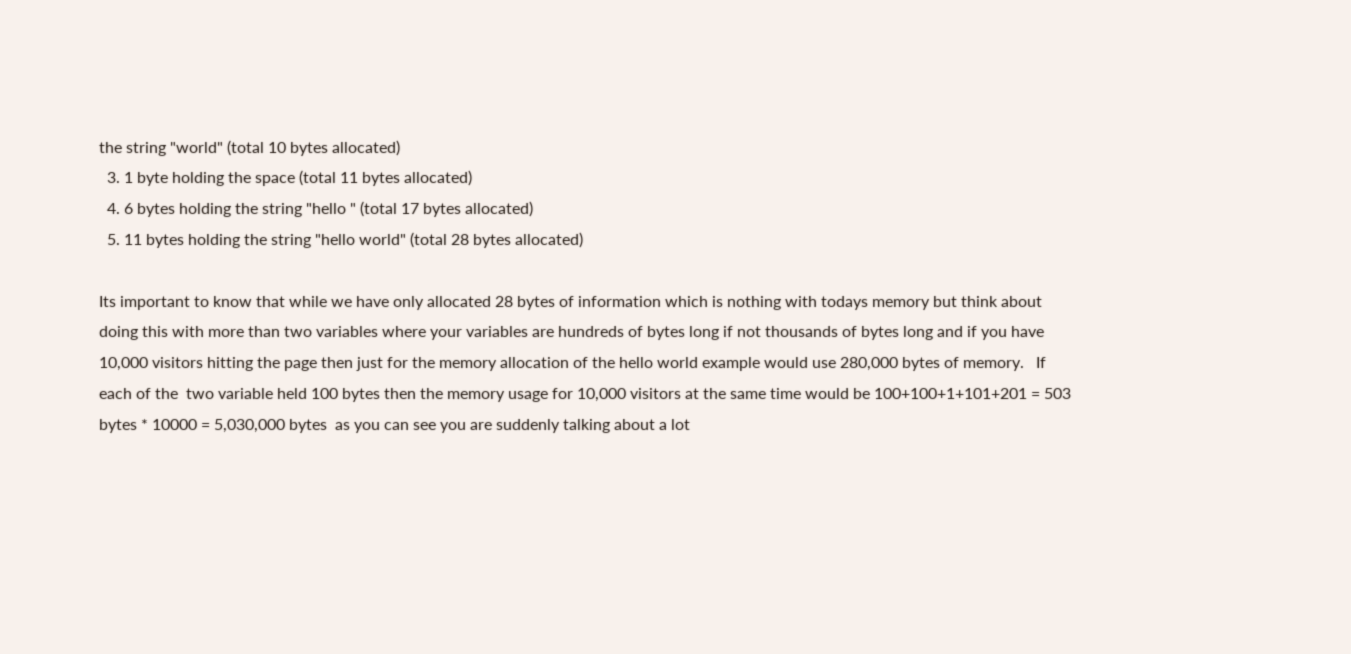the string "world" (total 10 bytes allocated)
  3. 1 byte holding the space (total 11 bytes allocated)
  4. 6 bytes holding the string "hello " (total 17 bytes allocated)
  5. 11 bytes holding the string "hello world" (total 28 bytes allocated)

Its important to know that while we have only allocated 28 bytes of information which is nothing with todays memory but think about doing this with more than two variables where your variables are hundreds of bytes long if not thousands of bytes long and if you have 10,000 visitors hitting the page then just for the memory allocation of the hello world example would use 280,000 bytes of memory.   If each of the  two variable held 100 bytes then the memory usage for 10,000 visitors at the same time would be 100+100+1+101+201 = 503 bytes * 10000 = 5,030,000 bytes  as you can see you are suddenly talking about a lot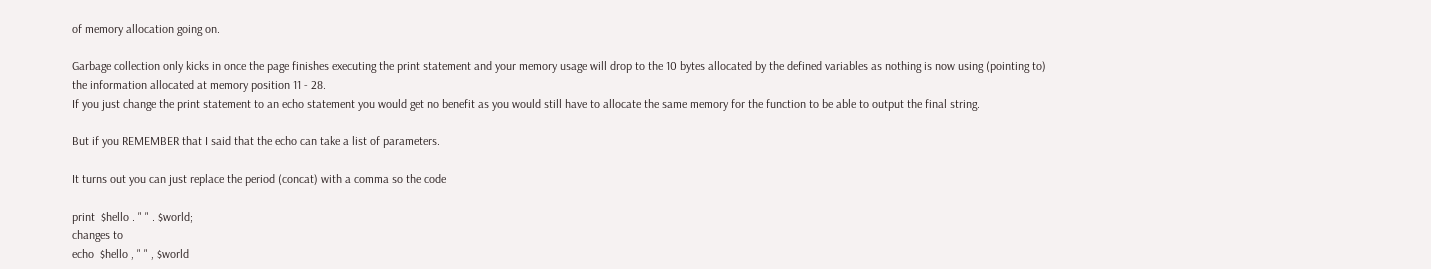of memory allocation going on.

Garbage collection only kicks in once the page finishes executing the print statement and your memory usage will drop to the 10 bytes allocated by the defined variables as nothing is now using (pointing to) the information allocated at memory position 11 - 28.
If you just change the print statement to an echo statement you would get no benefit as you would still have to allocate the same memory for the function to be able to output the final string.

But if you REMEMBER that I said that the echo can take a list of parameters.

It turns out you can just replace the period (concat) with a comma so the code

print  $hello . " " . $world;
changes to
echo  $hello , " " , $world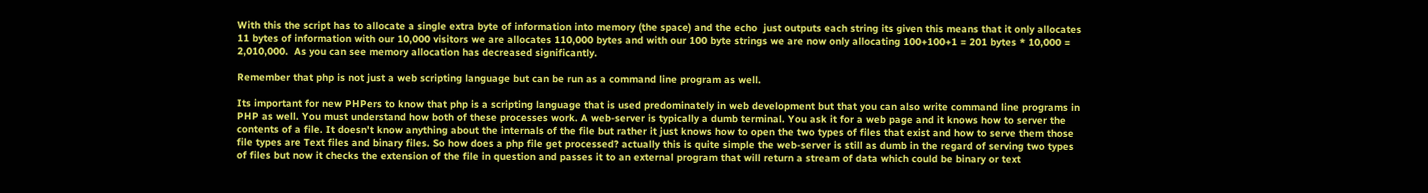With this the script has to allocate a single extra byte of information into memory (the space) and the echo  just outputs each string its given this means that it only allocates 11 bytes of information with our 10,000 visitors we are allocates 110,000 bytes and with our 100 byte strings we are now only allocating 100+100+1 = 201 bytes * 10,000 = 2,010,000.  As you can see memory allocation has decreased significantly.

Remember that php is not just a web scripting language but can be run as a command line program as well.

Its important for new PHPers to know that php is a scripting language that is used predominately in web development but that you can also write command line programs in PHP as well. You must understand how both of these processes work. A web-server is typically a dumb terminal. You ask it for a web page and it knows how to server the contents of a file. It doesn't know anything about the internals of the file but rather it just knows how to open the two types of files that exist and how to serve them those file types are Text files and binary files. So how does a php file get processed? actually this is quite simple the web-server is still as dumb in the regard of serving two types of files but now it checks the extension of the file in question and passes it to an external program that will return a stream of data which could be binary or text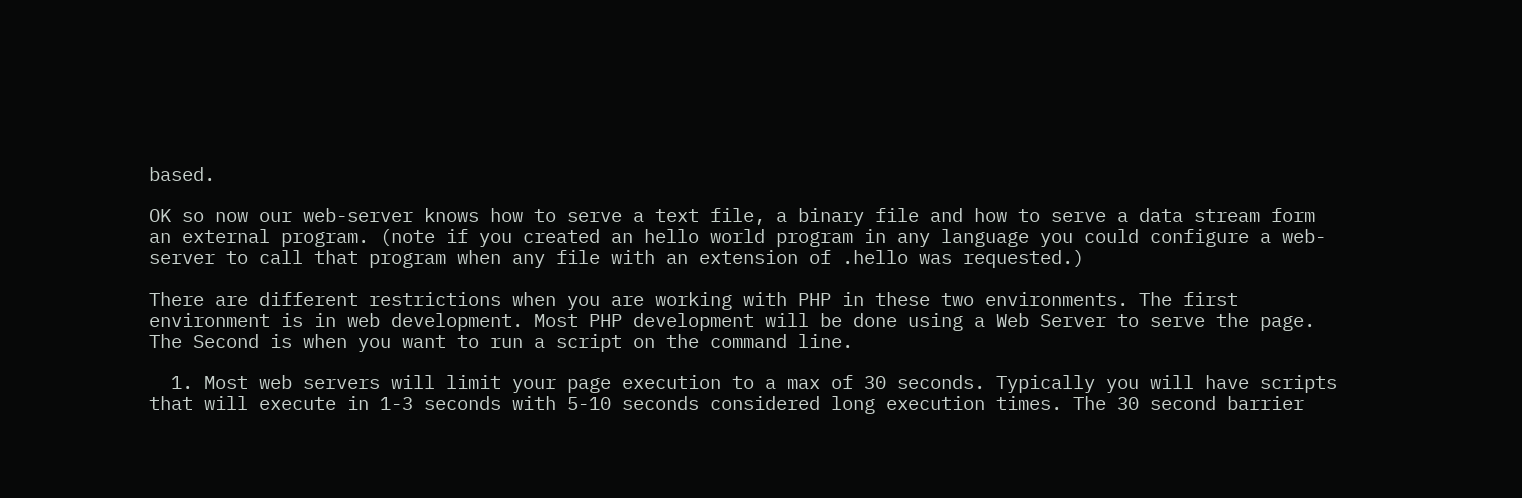based.

OK so now our web-server knows how to serve a text file, a binary file and how to serve a data stream form an external program. (note if you created an hello world program in any language you could configure a web-server to call that program when any file with an extension of .hello was requested.)

There are different restrictions when you are working with PHP in these two environments. The first environment is in web development. Most PHP development will be done using a Web Server to serve the page. The Second is when you want to run a script on the command line.

  1. Most web servers will limit your page execution to a max of 30 seconds. Typically you will have scripts that will execute in 1-3 seconds with 5-10 seconds considered long execution times. The 30 second barrier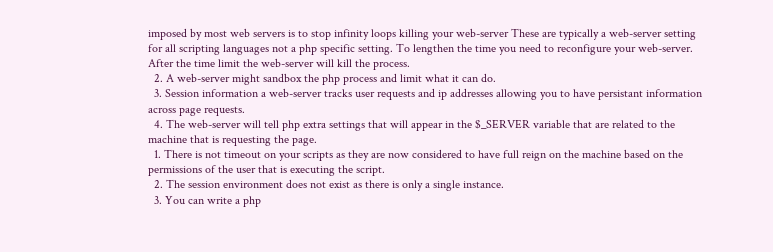imposed by most web servers is to stop infinity loops killing your web-server These are typically a web-server setting for all scripting languages not a php specific setting. To lengthen the time you need to reconfigure your web-server. After the time limit the web-server will kill the process.
  2. A web-server might sandbox the php process and limit what it can do.
  3. Session information a web-server tracks user requests and ip addresses allowing you to have persistant information across page requests.
  4. The web-server will tell php extra settings that will appear in the $_SERVER variable that are related to the machine that is requesting the page.
  1. There is not timeout on your scripts as they are now considered to have full reign on the machine based on the permissions of the user that is executing the script.
  2. The session environment does not exist as there is only a single instance.
  3. You can write a php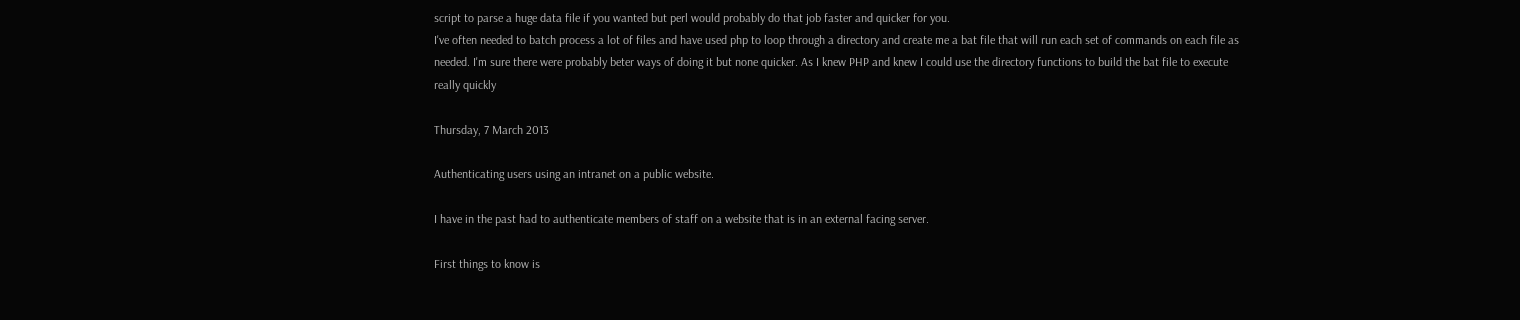script to parse a huge data file if you wanted but perl would probably do that job faster and quicker for you.
I've often needed to batch process a lot of files and have used php to loop through a directory and create me a bat file that will run each set of commands on each file as needed. I'm sure there were probably beter ways of doing it but none quicker. As I knew PHP and knew I could use the directory functions to build the bat file to execute really quickly

Thursday, 7 March 2013

Authenticating users using an intranet on a public website.

I have in the past had to authenticate members of staff on a website that is in an external facing server.

First things to know is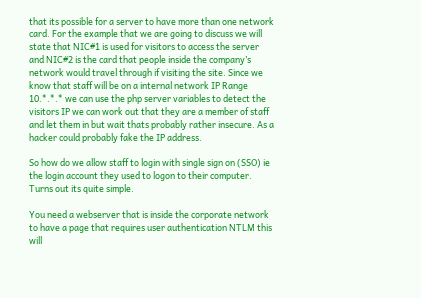that its possible for a server to have more than one network card. For the example that we are going to discuss we will state that NIC#1 is used for visitors to access the server and NIC#2 is the card that people inside the company’s network would travel through if visiting the site. Since we know that staff will be on a internal network IP Range 10.*.*.* we can use the php server variables to detect the visitors IP we can work out that they are a member of staff and let them in but wait thats probably rather insecure. As a hacker could probably fake the IP address.

So how do we allow staff to login with single sign on (SSO) ie the login account they used to logon to their computer. Turns out its quite simple.

You need a webserver that is inside the corporate network to have a page that requires user authentication NTLM this will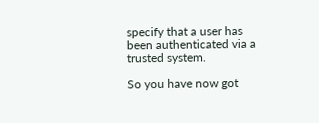specify that a user has been authenticated via a trusted system.

So you have now got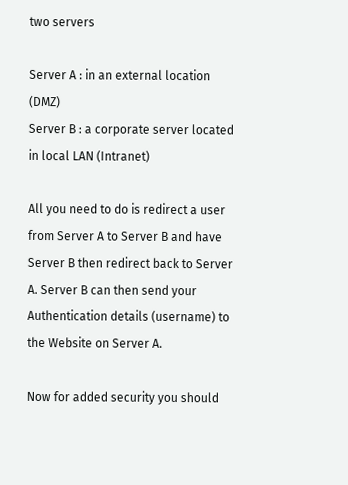two servers

Server A : in an external location (DMZ)
Server B : a corporate server located in local LAN (Intranet)

All you need to do is redirect a user from Server A to Server B and have Server B then redirect back to Server A. Server B can then send your Authentication details (username) to the Website on Server A.

Now for added security you should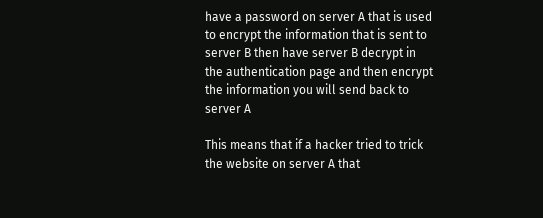have a password on server A that is used to encrypt the information that is sent to server B then have server B decrypt in the authentication page and then encrypt the information you will send back to server A

This means that if a hacker tried to trick the website on server A that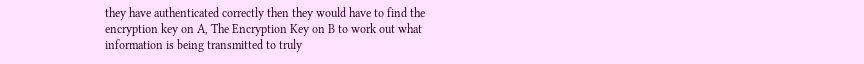they have authenticated correctly then they would have to find the encryption key on A, The Encryption Key on B to work out what information is being transmitted to truly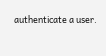authenticate a user.